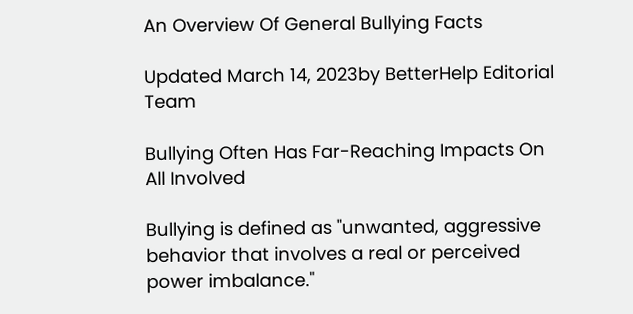An Overview Of General Bullying Facts

Updated March 14, 2023by BetterHelp Editorial Team

Bullying Often Has Far-Reaching Impacts On All Involved

Bullying is defined as "unwanted, aggressive behavior that involves a real or perceived power imbalance."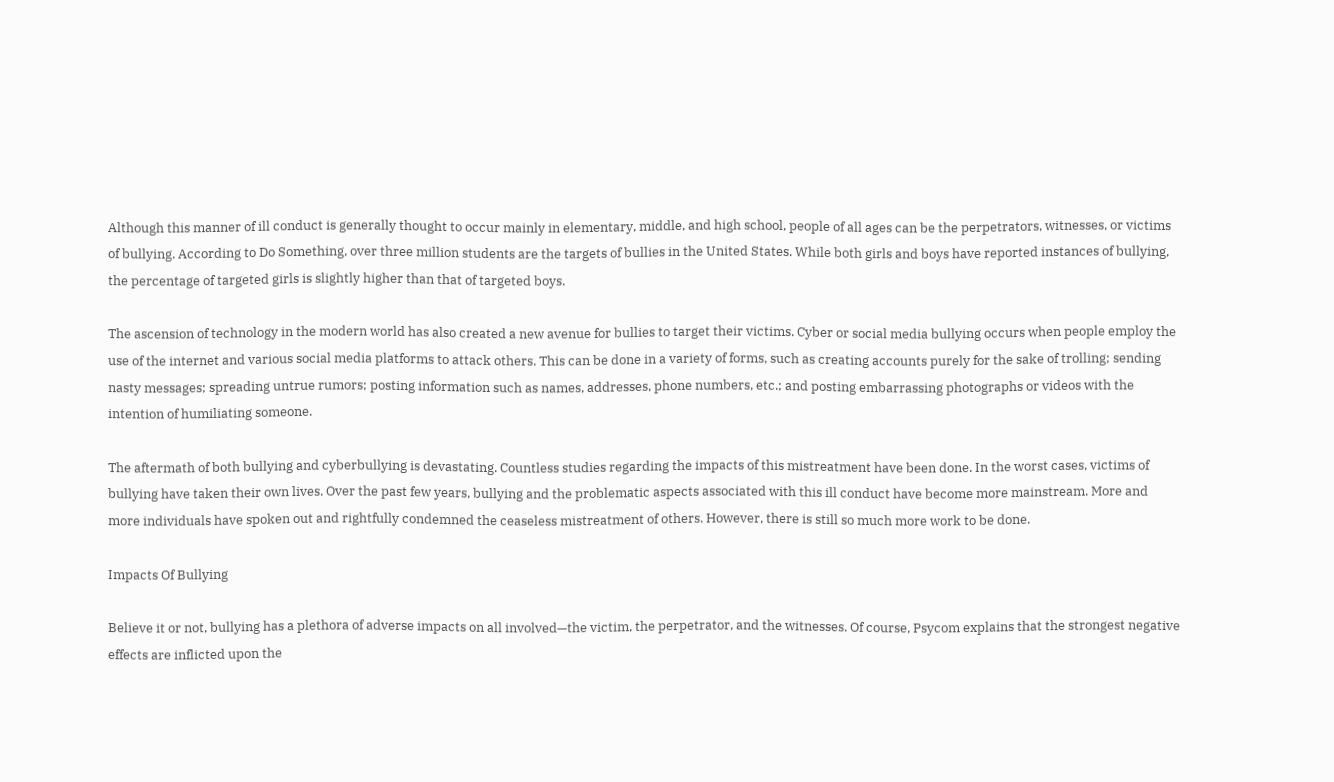Although this manner of ill conduct is generally thought to occur mainly in elementary, middle, and high school, people of all ages can be the perpetrators, witnesses, or victims of bullying. According to Do Something, over three million students are the targets of bullies in the United States. While both girls and boys have reported instances of bullying, the percentage of targeted girls is slightly higher than that of targeted boys.

The ascension of technology in the modern world has also created a new avenue for bullies to target their victims. Cyber or social media bullying occurs when people employ the use of the internet and various social media platforms to attack others. This can be done in a variety of forms, such as creating accounts purely for the sake of trolling; sending nasty messages; spreading untrue rumors; posting information such as names, addresses, phone numbers, etc.; and posting embarrassing photographs or videos with the intention of humiliating someone.

The aftermath of both bullying and cyberbullying is devastating. Countless studies regarding the impacts of this mistreatment have been done. In the worst cases, victims of bullying have taken their own lives. Over the past few years, bullying and the problematic aspects associated with this ill conduct have become more mainstream. More and more individuals have spoken out and rightfully condemned the ceaseless mistreatment of others. However, there is still so much more work to be done.

Impacts Of Bullying

Believe it or not, bullying has a plethora of adverse impacts on all involved—the victim, the perpetrator, and the witnesses. Of course, Psycom explains that the strongest negative effects are inflicted upon the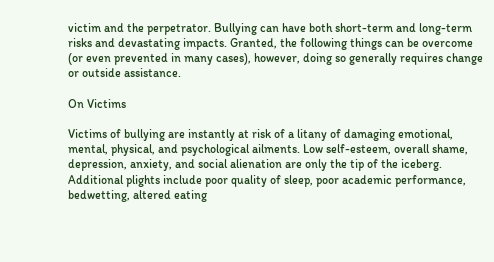victim and the perpetrator. Bullying can have both short-term and long-term risks and devastating impacts. Granted, the following things can be overcome (or even prevented in many cases), however, doing so generally requires change or outside assistance.

On Victims

Victims of bullying are instantly at risk of a litany of damaging emotional, mental, physical, and psychological ailments. Low self-esteem, overall shame, depression, anxiety, and social alienation are only the tip of the iceberg. Additional plights include poor quality of sleep, poor academic performance, bedwetting, altered eating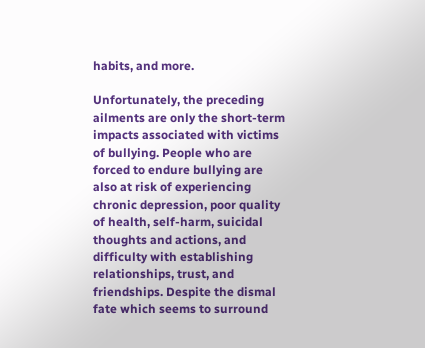habits, and more.

Unfortunately, the preceding ailments are only the short-term impacts associated with victims of bullying. People who are forced to endure bullying are also at risk of experiencing chronic depression, poor quality of health, self-harm, suicidal thoughts and actions, and difficulty with establishing relationships, trust, and friendships. Despite the dismal fate which seems to surround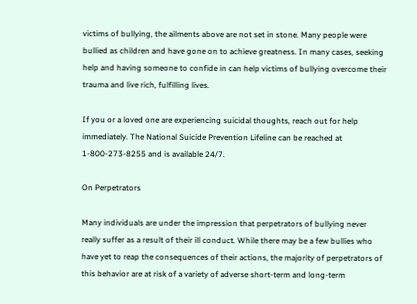victims of bullying, the ailments above are not set in stone. Many people were bullied as children and have gone on to achieve greatness. In many cases, seeking help and having someone to confide in can help victims of bullying overcome their trauma and live rich, fulfilling lives.

If you or a loved one are experiencing suicidal thoughts, reach out for help immediately. The National Suicide Prevention Lifeline can be reached at 1-800-273-8255 and is available 24/7.

On Perpetrators

Many individuals are under the impression that perpetrators of bullying never really suffer as a result of their ill conduct. While there may be a few bullies who have yet to reap the consequences of their actions, the majority of perpetrators of this behavior are at risk of a variety of adverse short-term and long-term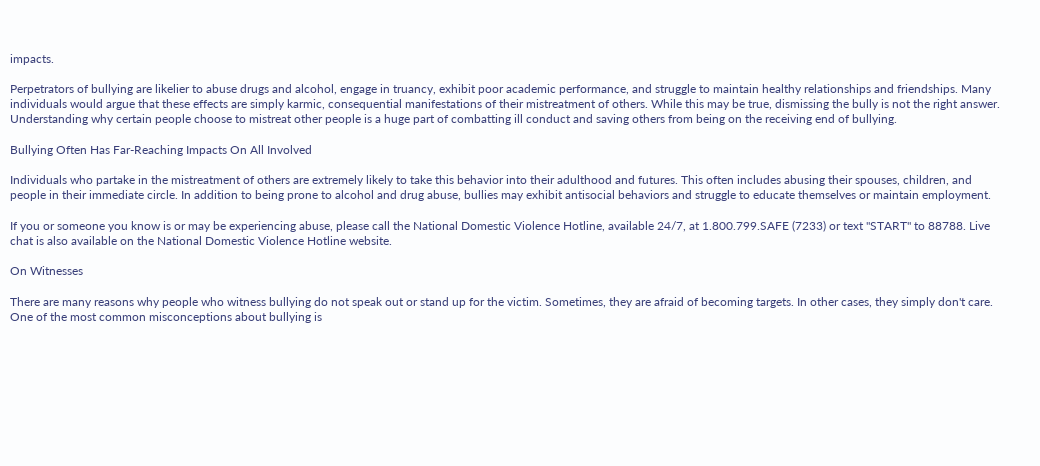impacts.

Perpetrators of bullying are likelier to abuse drugs and alcohol, engage in truancy, exhibit poor academic performance, and struggle to maintain healthy relationships and friendships. Many individuals would argue that these effects are simply karmic, consequential manifestations of their mistreatment of others. While this may be true, dismissing the bully is not the right answer. Understanding why certain people choose to mistreat other people is a huge part of combatting ill conduct and saving others from being on the receiving end of bullying.

Bullying Often Has Far-Reaching Impacts On All Involved

Individuals who partake in the mistreatment of others are extremely likely to take this behavior into their adulthood and futures. This often includes abusing their spouses, children, and people in their immediate circle. In addition to being prone to alcohol and drug abuse, bullies may exhibit antisocial behaviors and struggle to educate themselves or maintain employment.

If you or someone you know is or may be experiencing abuse, please call the National Domestic Violence Hotline, available 24/7, at 1.800.799.SAFE (7233) or text "START" to 88788. Live chat is also available on the National Domestic Violence Hotline website.

On Witnesses

There are many reasons why people who witness bullying do not speak out or stand up for the victim. Sometimes, they are afraid of becoming targets. In other cases, they simply don't care. One of the most common misconceptions about bullying is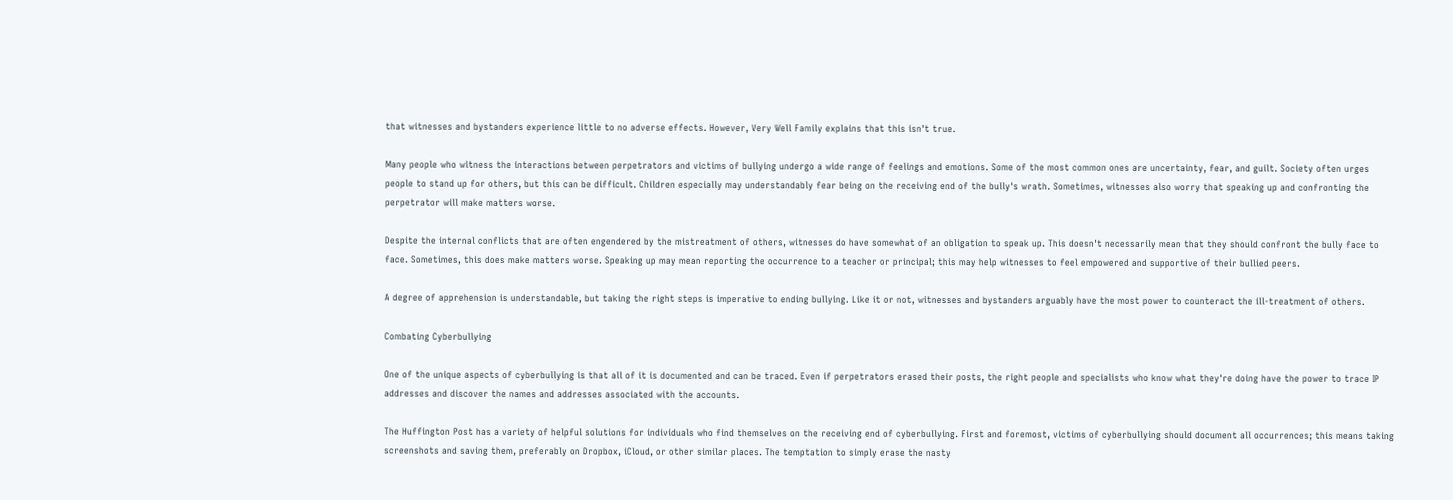that witnesses and bystanders experience little to no adverse effects. However, Very Well Family explains that this isn't true.

Many people who witness the interactions between perpetrators and victims of bullying undergo a wide range of feelings and emotions. Some of the most common ones are uncertainty, fear, and guilt. Society often urges people to stand up for others, but this can be difficult. Children especially may understandably fear being on the receiving end of the bully's wrath. Sometimes, witnesses also worry that speaking up and confronting the perpetrator will make matters worse.

Despite the internal conflicts that are often engendered by the mistreatment of others, witnesses do have somewhat of an obligation to speak up. This doesn't necessarily mean that they should confront the bully face to face. Sometimes, this does make matters worse. Speaking up may mean reporting the occurrence to a teacher or principal; this may help witnesses to feel empowered and supportive of their bullied peers.

A degree of apprehension is understandable, but taking the right steps is imperative to ending bullying. Like it or not, witnesses and bystanders arguably have the most power to counteract the ill-treatment of others.

Combating Cyberbullying

One of the unique aspects of cyberbullying is that all of it is documented and can be traced. Even if perpetrators erased their posts, the right people and specialists who know what they're doing have the power to trace IP addresses and discover the names and addresses associated with the accounts.

The Huffington Post has a variety of helpful solutions for individuals who find themselves on the receiving end of cyberbullying. First and foremost, victims of cyberbullying should document all occurrences; this means taking screenshots and saving them, preferably on Dropbox, iCloud, or other similar places. The temptation to simply erase the nasty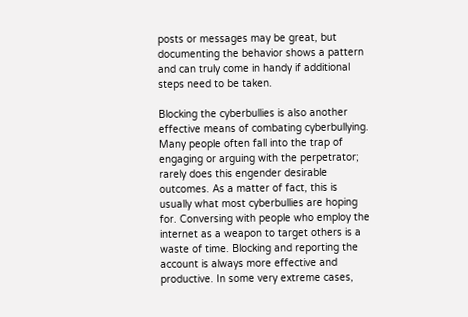posts or messages may be great, but documenting the behavior shows a pattern and can truly come in handy if additional steps need to be taken.

Blocking the cyberbullies is also another effective means of combating cyberbullying. Many people often fall into the trap of engaging or arguing with the perpetrator; rarely does this engender desirable outcomes. As a matter of fact, this is usually what most cyberbullies are hoping for. Conversing with people who employ the internet as a weapon to target others is a waste of time. Blocking and reporting the account is always more effective and productive. In some very extreme cases,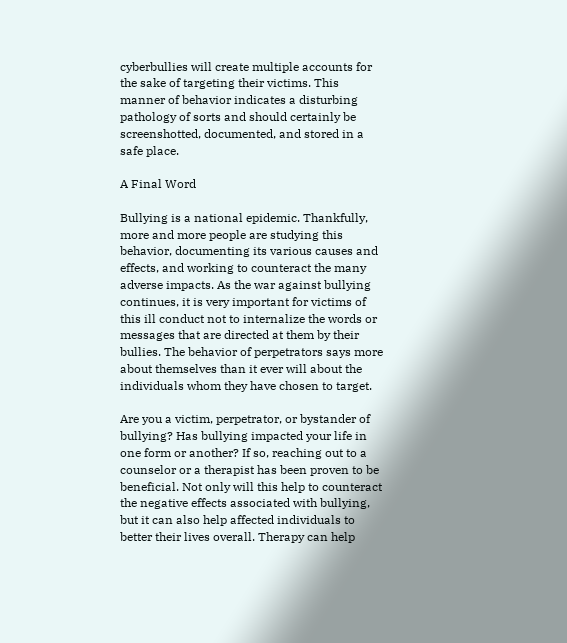cyberbullies will create multiple accounts for the sake of targeting their victims. This manner of behavior indicates a disturbing pathology of sorts and should certainly be screenshotted, documented, and stored in a safe place.

A Final Word

Bullying is a national epidemic. Thankfully, more and more people are studying this behavior, documenting its various causes and effects, and working to counteract the many adverse impacts. As the war against bullying continues, it is very important for victims of this ill conduct not to internalize the words or messages that are directed at them by their bullies. The behavior of perpetrators says more about themselves than it ever will about the individuals whom they have chosen to target.

Are you a victim, perpetrator, or bystander of bullying? Has bullying impacted your life in one form or another? If so, reaching out to a counselor or a therapist has been proven to be beneficial. Not only will this help to counteract the negative effects associated with bullying, but it can also help affected individuals to better their lives overall. Therapy can help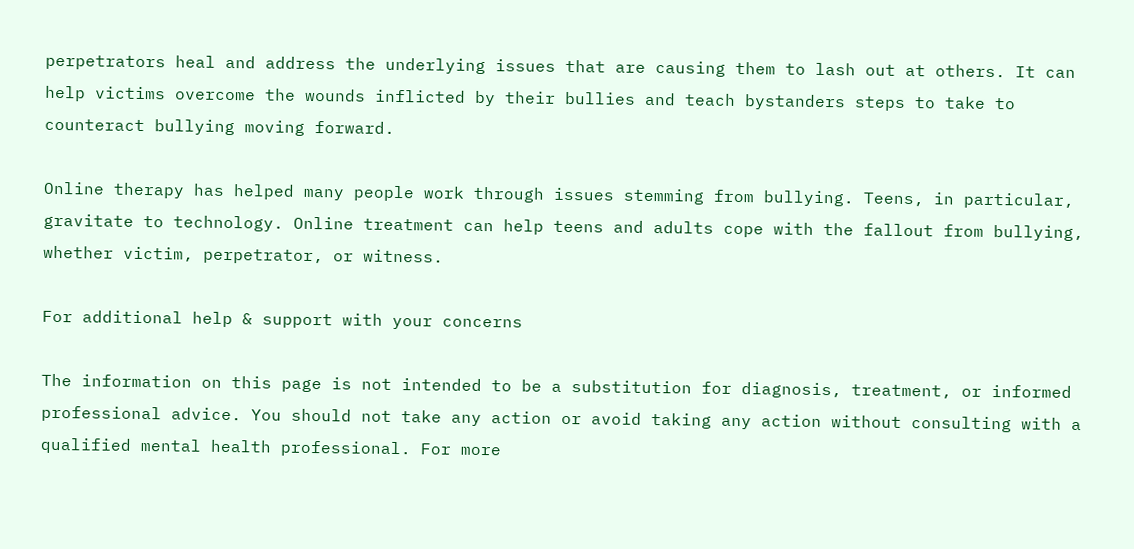perpetrators heal and address the underlying issues that are causing them to lash out at others. It can help victims overcome the wounds inflicted by their bullies and teach bystanders steps to take to counteract bullying moving forward.

Online therapy has helped many people work through issues stemming from bullying. Teens, in particular, gravitate to technology. Online treatment can help teens and adults cope with the fallout from bullying, whether victim, perpetrator, or witness.

For additional help & support with your concerns

The information on this page is not intended to be a substitution for diagnosis, treatment, or informed professional advice. You should not take any action or avoid taking any action without consulting with a qualified mental health professional. For more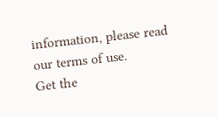information, please read our terms of use.
Get the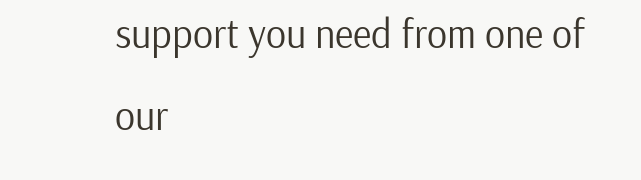support you need from one of our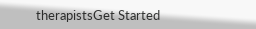therapistsGet Started